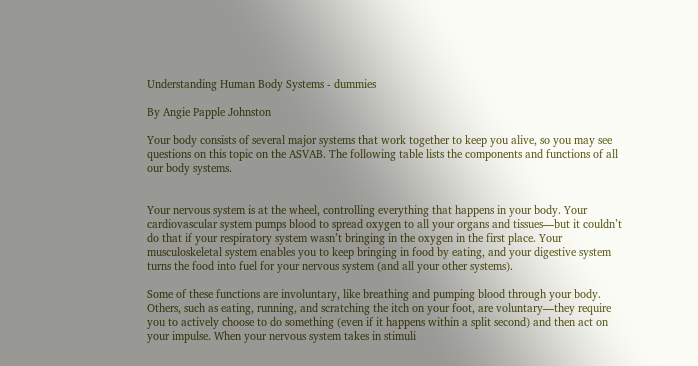Understanding Human Body Systems - dummies

By Angie Papple Johnston

Your body consists of several major systems that work together to keep you alive, so you may see questions on this topic on the ASVAB. The following table lists the components and functions of all our body systems.


Your nervous system is at the wheel, controlling everything that happens in your body. Your cardiovascular system pumps blood to spread oxygen to all your organs and tissues—but it couldn’t do that if your respiratory system wasn’t bringing in the oxygen in the first place. Your musculoskeletal system enables you to keep bringing in food by eating, and your digestive system turns the food into fuel for your nervous system (and all your other systems).

Some of these functions are involuntary, like breathing and pumping blood through your body. Others, such as eating, running, and scratching the itch on your foot, are voluntary—they require you to actively choose to do something (even if it happens within a split second) and then act on your impulse. When your nervous system takes in stimuli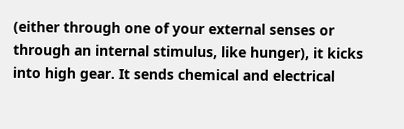(either through one of your external senses or through an internal stimulus, like hunger), it kicks into high gear. It sends chemical and electrical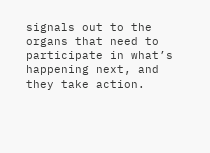signals out to the organs that need to participate in what’s happening next, and they take action.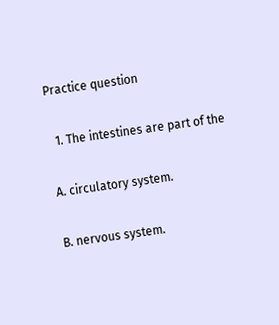Practice question

  1. The intestines are part of the

A. circulatory system.

B. nervous system.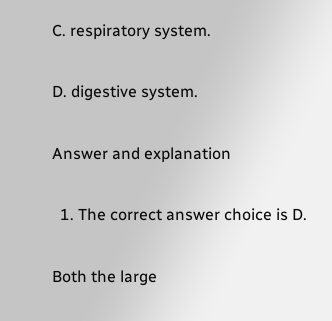C. respiratory system.

D. digestive system.

Answer and explanation

  1. The correct answer choice is D.

Both the large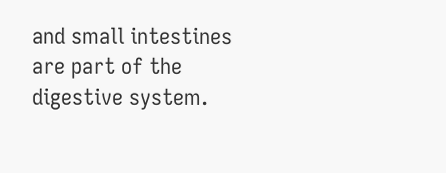and small intestines are part of the digestive system.